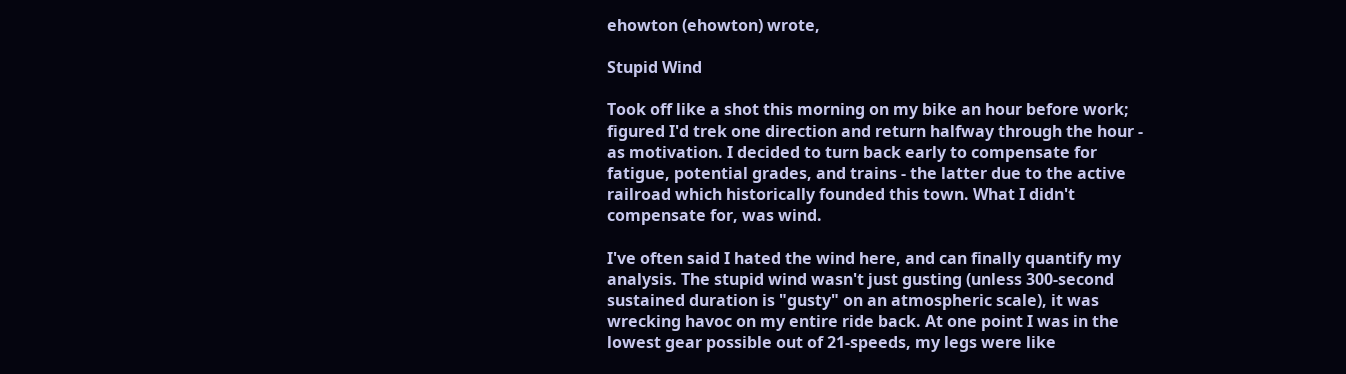ehowton (ehowton) wrote,

Stupid Wind

Took off like a shot this morning on my bike an hour before work; figured I'd trek one direction and return halfway through the hour - as motivation. I decided to turn back early to compensate for fatigue, potential grades, and trains - the latter due to the active railroad which historically founded this town. What I didn't compensate for, was wind.

I've often said I hated the wind here, and can finally quantify my analysis. The stupid wind wasn't just gusting (unless 300-second sustained duration is "gusty" on an atmospheric scale), it was wrecking havoc on my entire ride back. At one point I was in the lowest gear possible out of 21-speeds, my legs were like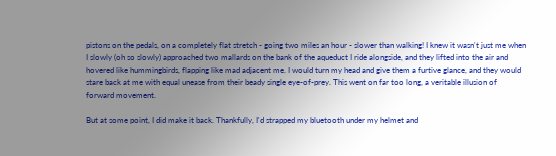pistons on the pedals, on a completely flat stretch - going two miles an hour - slower than walking! I knew it wasn't just me when I slowly (oh so slowly) approached two mallards on the bank of the aqueduct I ride alongside, and they lifted into the air and hovered like hummingbirds, flapping like mad adjacent me. I would turn my head and give them a furtive glance, and they would stare back at me with equal unease from their beady single eye-of-prey. This went on far too long, a veritable illusion of forward movement.

But at some point, I did make it back. Thankfully, I'd strapped my bluetooth under my helmet and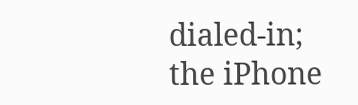dialed-in; the iPhone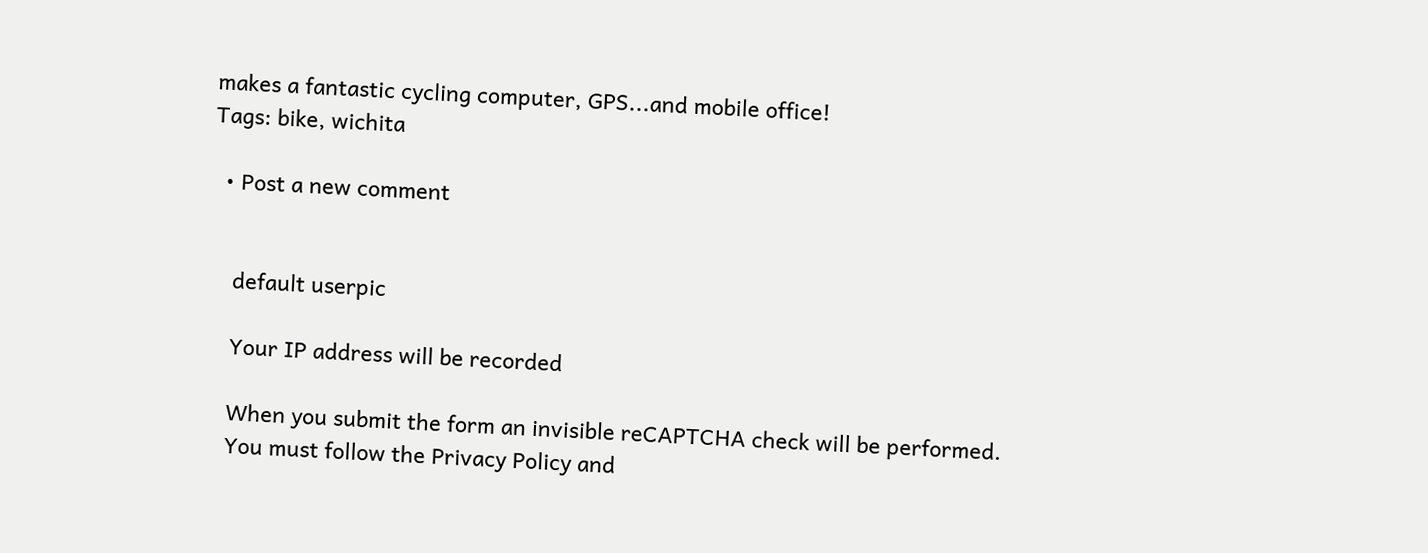makes a fantastic cycling computer, GPS...and mobile office!
Tags: bike, wichita

  • Post a new comment


    default userpic

    Your IP address will be recorded

    When you submit the form an invisible reCAPTCHA check will be performed.
    You must follow the Privacy Policy and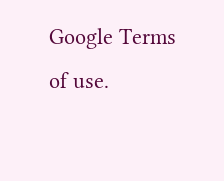Google Terms of use.